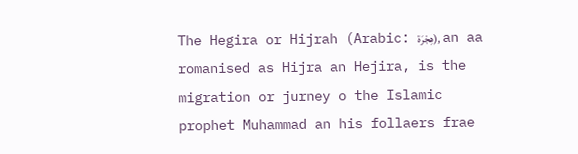The Hegira or Hijrah (Arabic: هِجْرَة), an aa romanised as Hijra an Hejira, is the migration or jurney o the Islamic prophet Muhammad an his follaers frae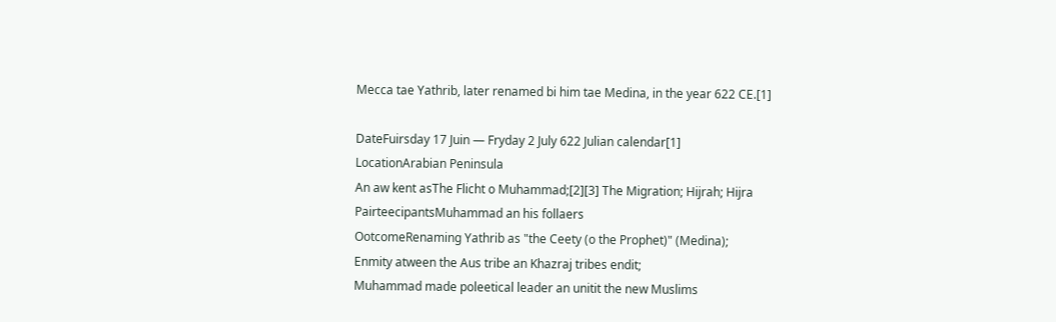Mecca tae Yathrib, later renamed bi him tae Medina, in the year 622 CE.[1]

DateFuirsday 17 Juin — Fryday 2 July 622 Julian calendar[1]
LocationArabian Peninsula
An aw kent asThe Flicht o Muhammad;[2][3] The Migration; Hijrah; Hijra
PairteecipantsMuhammad an his follaers
OotcomeRenaming Yathrib as "the Ceety (o the Prophet)" (Medina);
Enmity atween the Aus tribe an Khazraj tribes endit;
Muhammad made poleetical leader an unitit the new Muslims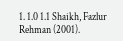1. 1.0 1.1 Shaikh, Fazlur Rehman (2001).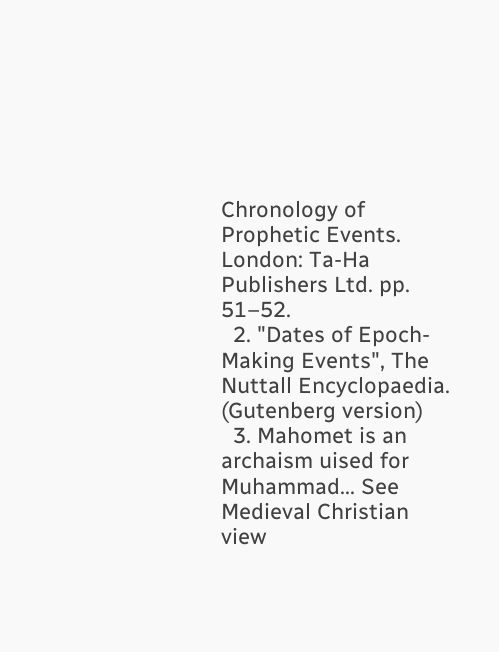Chronology of Prophetic Events. London: Ta-Ha Publishers Ltd. pp. 51–52.
  2. "Dates of Epoch-Making Events", The Nuttall Encyclopaedia. (Gutenberg version)
  3. Mahomet is an archaism uised for Muhammad... See Medieval Christian view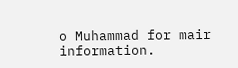o Muhammad for mair information.